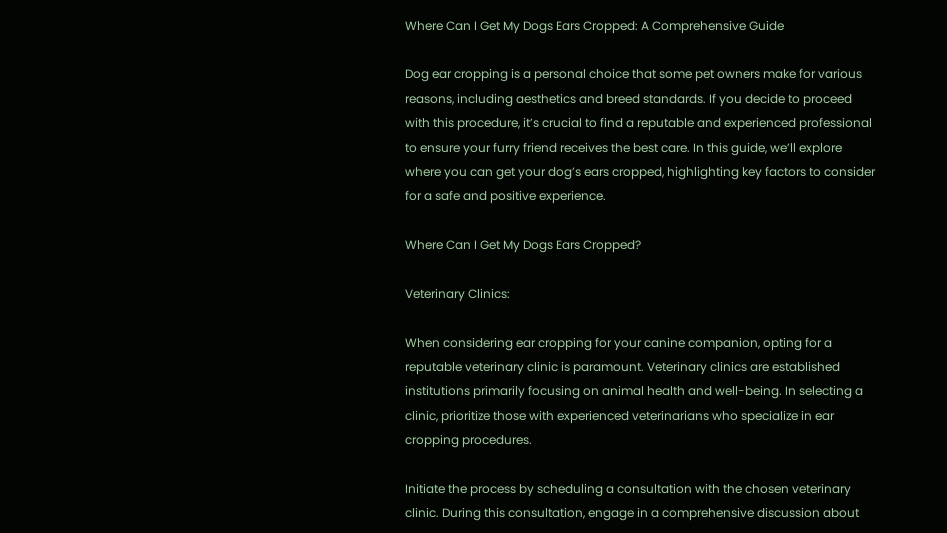Where Can I Get My Dogs Ears Cropped: A Comprehensive Guide

Dog ear cropping is a personal choice that some pet owners make for various reasons, including aesthetics and breed standards. If you decide to proceed with this procedure, it’s crucial to find a reputable and experienced professional to ensure your furry friend receives the best care. In this guide, we’ll explore where you can get your dog’s ears cropped, highlighting key factors to consider for a safe and positive experience.

Where Can I Get My Dogs Ears Cropped?

Veterinary Clinics:

When considering ear cropping for your canine companion, opting for a reputable veterinary clinic is paramount. Veterinary clinics are established institutions primarily focusing on animal health and well-being. In selecting a clinic, prioritize those with experienced veterinarians who specialize in ear cropping procedures.

Initiate the process by scheduling a consultation with the chosen veterinary clinic. During this consultation, engage in a comprehensive discussion about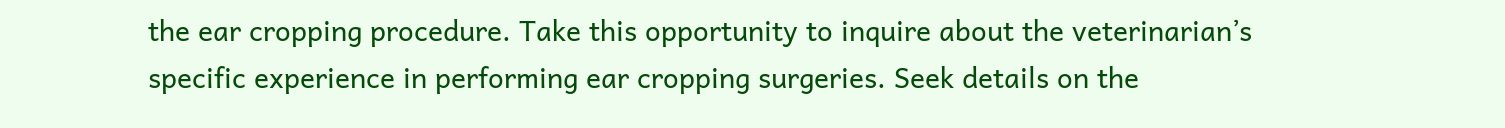the ear cropping procedure. Take this opportunity to inquire about the veterinarian’s specific experience in performing ear cropping surgeries. Seek details on the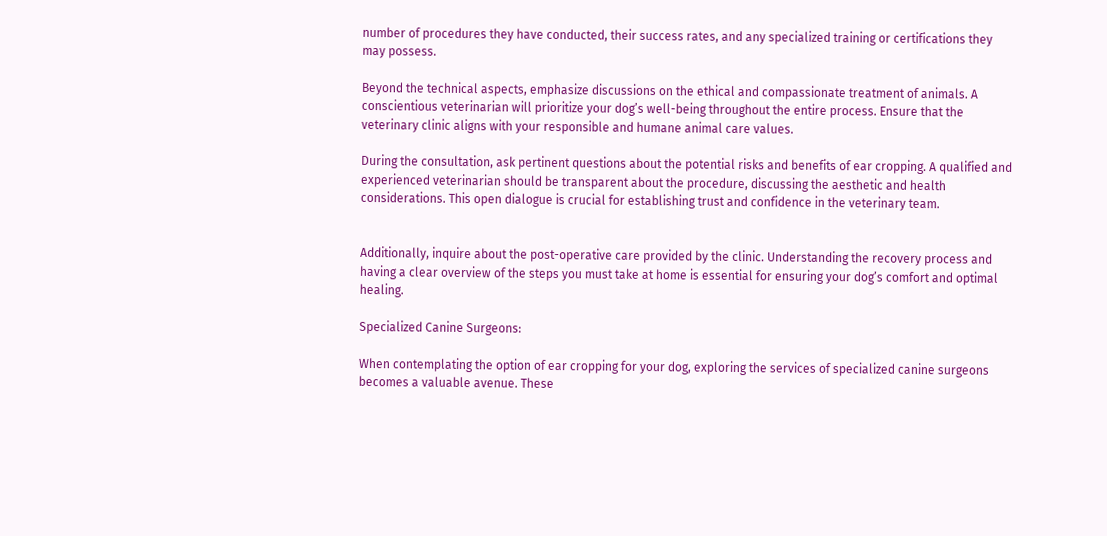number of procedures they have conducted, their success rates, and any specialized training or certifications they may possess.

Beyond the technical aspects, emphasize discussions on the ethical and compassionate treatment of animals. A conscientious veterinarian will prioritize your dog’s well-being throughout the entire process. Ensure that the veterinary clinic aligns with your responsible and humane animal care values.

During the consultation, ask pertinent questions about the potential risks and benefits of ear cropping. A qualified and experienced veterinarian should be transparent about the procedure, discussing the aesthetic and health considerations. This open dialogue is crucial for establishing trust and confidence in the veterinary team.


Additionally, inquire about the post-operative care provided by the clinic. Understanding the recovery process and having a clear overview of the steps you must take at home is essential for ensuring your dog’s comfort and optimal healing.

Specialized Canine Surgeons:

When contemplating the option of ear cropping for your dog, exploring the services of specialized canine surgeons becomes a valuable avenue. These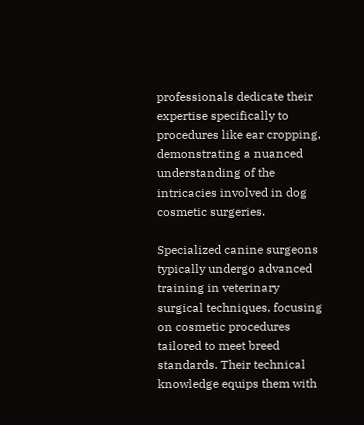professionals dedicate their expertise specifically to procedures like ear cropping, demonstrating a nuanced understanding of the intricacies involved in dog cosmetic surgeries.

Specialized canine surgeons typically undergo advanced training in veterinary surgical techniques, focusing on cosmetic procedures tailored to meet breed standards. Their technical knowledge equips them with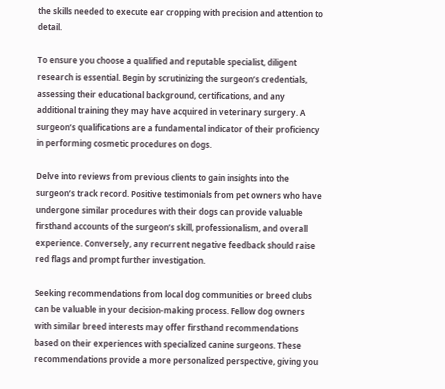the skills needed to execute ear cropping with precision and attention to detail.

To ensure you choose a qualified and reputable specialist, diligent research is essential. Begin by scrutinizing the surgeon’s credentials, assessing their educational background, certifications, and any additional training they may have acquired in veterinary surgery. A surgeon’s qualifications are a fundamental indicator of their proficiency in performing cosmetic procedures on dogs.

Delve into reviews from previous clients to gain insights into the surgeon’s track record. Positive testimonials from pet owners who have undergone similar procedures with their dogs can provide valuable firsthand accounts of the surgeon’s skill, professionalism, and overall experience. Conversely, any recurrent negative feedback should raise red flags and prompt further investigation.

Seeking recommendations from local dog communities or breed clubs can be valuable in your decision-making process. Fellow dog owners with similar breed interests may offer firsthand recommendations based on their experiences with specialized canine surgeons. These recommendations provide a more personalized perspective, giving you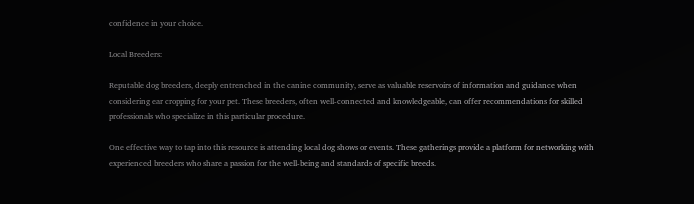confidence in your choice.

Local Breeders:

Reputable dog breeders, deeply entrenched in the canine community, serve as valuable reservoirs of information and guidance when considering ear cropping for your pet. These breeders, often well-connected and knowledgeable, can offer recommendations for skilled professionals who specialize in this particular procedure.

One effective way to tap into this resource is attending local dog shows or events. These gatherings provide a platform for networking with experienced breeders who share a passion for the well-being and standards of specific breeds.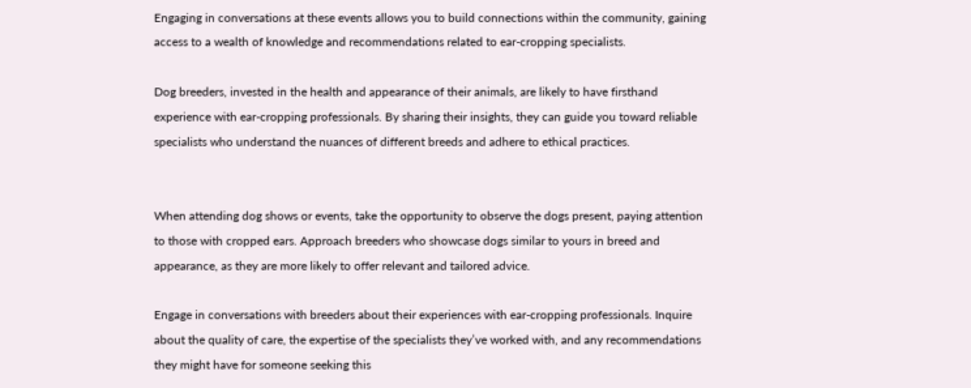Engaging in conversations at these events allows you to build connections within the community, gaining access to a wealth of knowledge and recommendations related to ear-cropping specialists.

Dog breeders, invested in the health and appearance of their animals, are likely to have firsthand experience with ear-cropping professionals. By sharing their insights, they can guide you toward reliable specialists who understand the nuances of different breeds and adhere to ethical practices.


When attending dog shows or events, take the opportunity to observe the dogs present, paying attention to those with cropped ears. Approach breeders who showcase dogs similar to yours in breed and appearance, as they are more likely to offer relevant and tailored advice.

Engage in conversations with breeders about their experiences with ear-cropping professionals. Inquire about the quality of care, the expertise of the specialists they’ve worked with, and any recommendations they might have for someone seeking this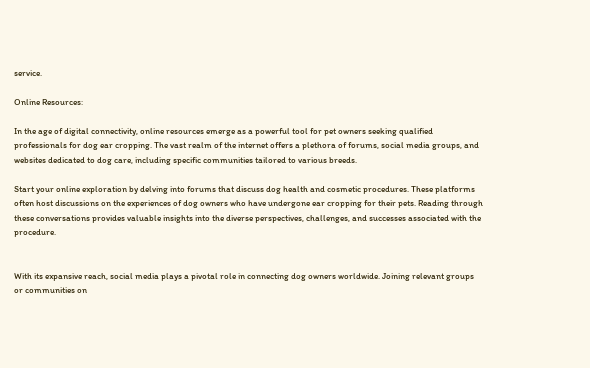service.

Online Resources:

In the age of digital connectivity, online resources emerge as a powerful tool for pet owners seeking qualified professionals for dog ear cropping. The vast realm of the internet offers a plethora of forums, social media groups, and websites dedicated to dog care, including specific communities tailored to various breeds.

Start your online exploration by delving into forums that discuss dog health and cosmetic procedures. These platforms often host discussions on the experiences of dog owners who have undergone ear cropping for their pets. Reading through these conversations provides valuable insights into the diverse perspectives, challenges, and successes associated with the procedure.


With its expansive reach, social media plays a pivotal role in connecting dog owners worldwide. Joining relevant groups or communities on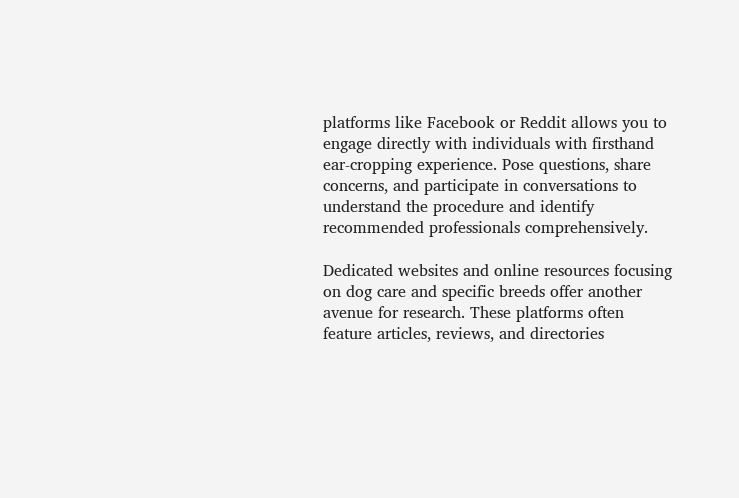platforms like Facebook or Reddit allows you to engage directly with individuals with firsthand ear-cropping experience. Pose questions, share concerns, and participate in conversations to understand the procedure and identify recommended professionals comprehensively.

Dedicated websites and online resources focusing on dog care and specific breeds offer another avenue for research. These platforms often feature articles, reviews, and directories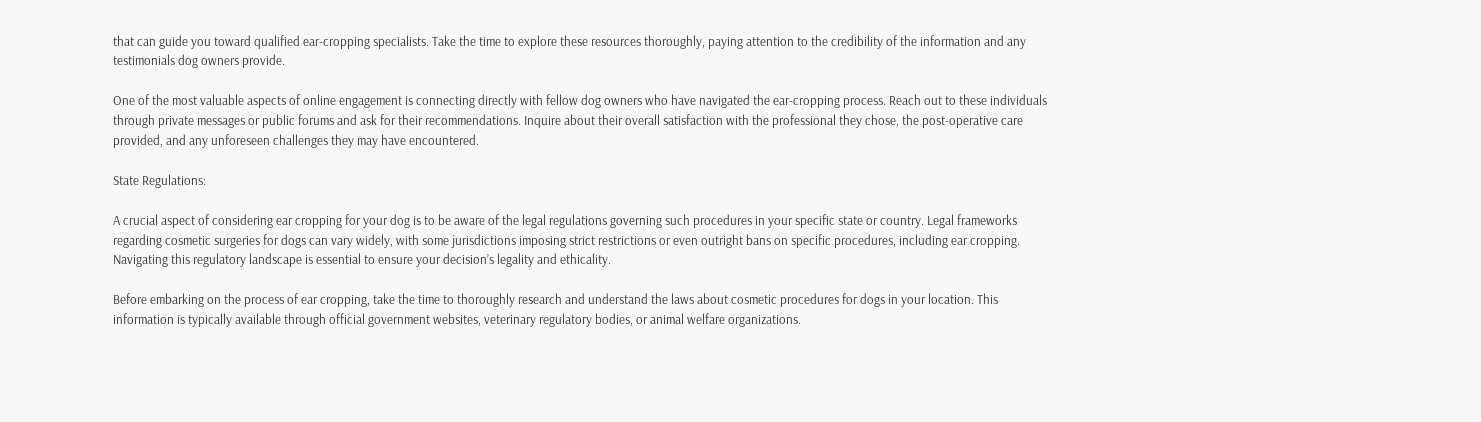that can guide you toward qualified ear-cropping specialists. Take the time to explore these resources thoroughly, paying attention to the credibility of the information and any testimonials dog owners provide.

One of the most valuable aspects of online engagement is connecting directly with fellow dog owners who have navigated the ear-cropping process. Reach out to these individuals through private messages or public forums and ask for their recommendations. Inquire about their overall satisfaction with the professional they chose, the post-operative care provided, and any unforeseen challenges they may have encountered.

State Regulations:

A crucial aspect of considering ear cropping for your dog is to be aware of the legal regulations governing such procedures in your specific state or country. Legal frameworks regarding cosmetic surgeries for dogs can vary widely, with some jurisdictions imposing strict restrictions or even outright bans on specific procedures, including ear cropping. Navigating this regulatory landscape is essential to ensure your decision’s legality and ethicality.

Before embarking on the process of ear cropping, take the time to thoroughly research and understand the laws about cosmetic procedures for dogs in your location. This information is typically available through official government websites, veterinary regulatory bodies, or animal welfare organizations.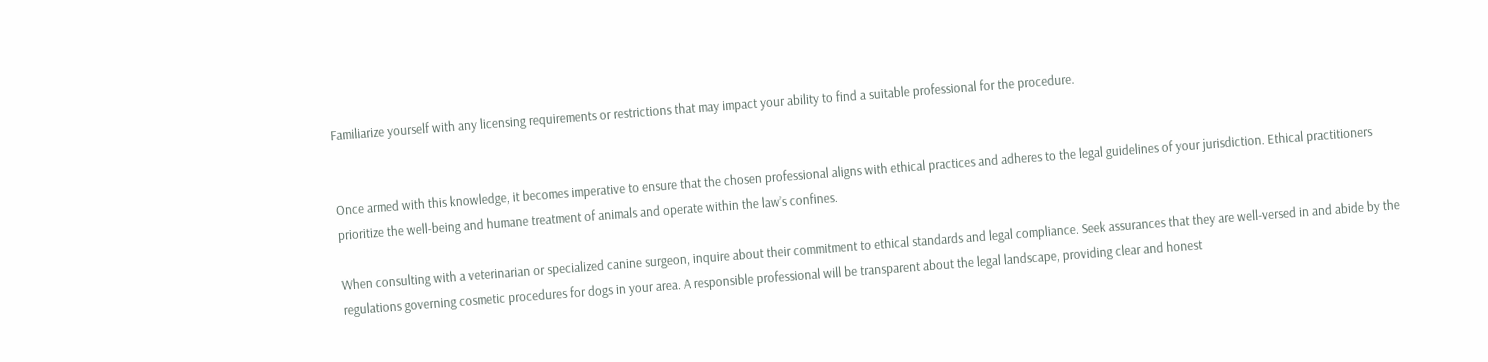Familiarize yourself with any licensing requirements or restrictions that may impact your ability to find a suitable professional for the procedure.


Once armed with this knowledge, it becomes imperative to ensure that the chosen professional aligns with ethical practices and adheres to the legal guidelines of your jurisdiction. Ethical practitioners prioritize the well-being and humane treatment of animals and operate within the law’s confines.

When consulting with a veterinarian or specialized canine surgeon, inquire about their commitment to ethical standards and legal compliance. Seek assurances that they are well-versed in and abide by the regulations governing cosmetic procedures for dogs in your area. A responsible professional will be transparent about the legal landscape, providing clear and honest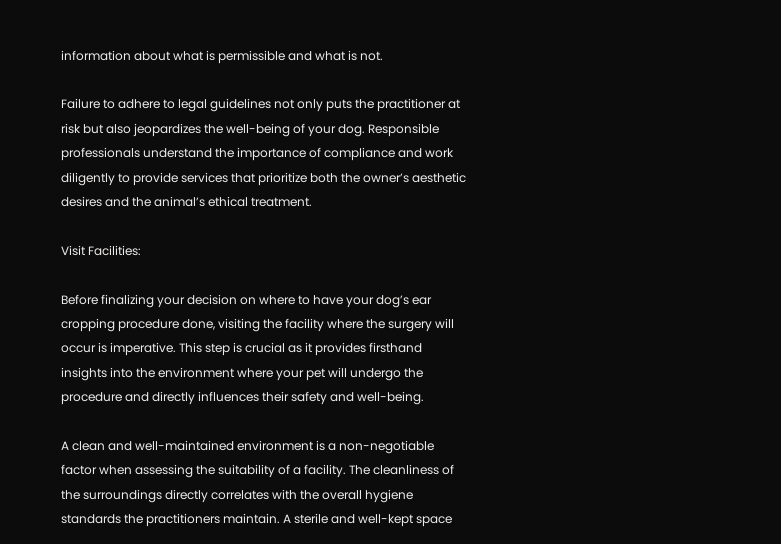information about what is permissible and what is not.

Failure to adhere to legal guidelines not only puts the practitioner at risk but also jeopardizes the well-being of your dog. Responsible professionals understand the importance of compliance and work diligently to provide services that prioritize both the owner’s aesthetic desires and the animal’s ethical treatment.

Visit Facilities:

Before finalizing your decision on where to have your dog’s ear cropping procedure done, visiting the facility where the surgery will occur is imperative. This step is crucial as it provides firsthand insights into the environment where your pet will undergo the procedure and directly influences their safety and well-being.

A clean and well-maintained environment is a non-negotiable factor when assessing the suitability of a facility. The cleanliness of the surroundings directly correlates with the overall hygiene standards the practitioners maintain. A sterile and well-kept space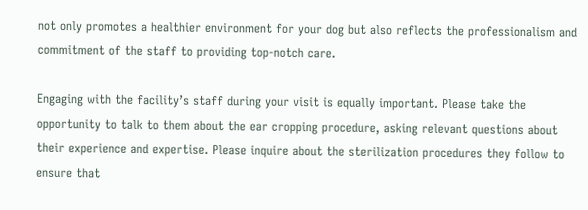not only promotes a healthier environment for your dog but also reflects the professionalism and commitment of the staff to providing top-notch care.

Engaging with the facility’s staff during your visit is equally important. Please take the opportunity to talk to them about the ear cropping procedure, asking relevant questions about their experience and expertise. Please inquire about the sterilization procedures they follow to ensure that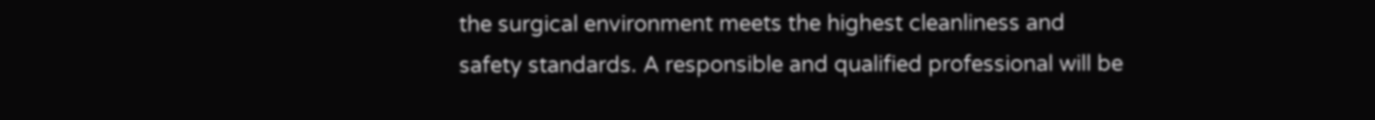the surgical environment meets the highest cleanliness and safety standards. A responsible and qualified professional will be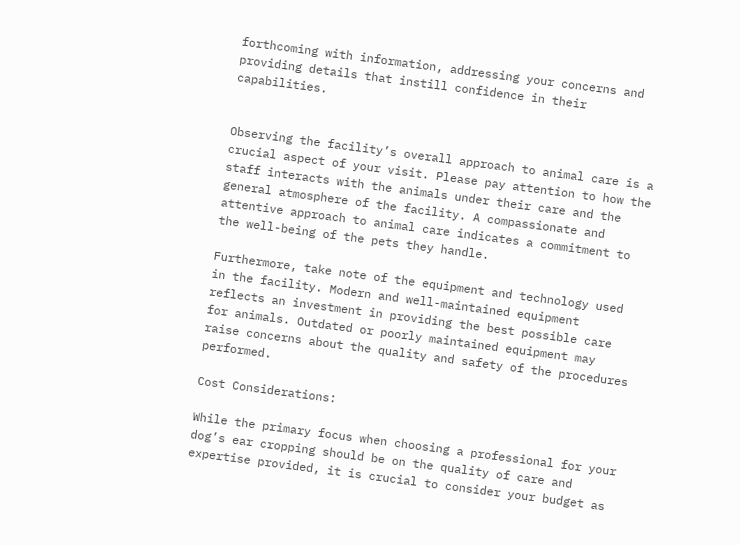forthcoming with information, addressing your concerns and providing details that instill confidence in their capabilities.


Observing the facility’s overall approach to animal care is a crucial aspect of your visit. Please pay attention to how the staff interacts with the animals under their care and the general atmosphere of the facility. A compassionate and attentive approach to animal care indicates a commitment to the well-being of the pets they handle.

Furthermore, take note of the equipment and technology used in the facility. Modern and well-maintained equipment reflects an investment in providing the best possible care for animals. Outdated or poorly maintained equipment may raise concerns about the quality and safety of the procedures performed.

Cost Considerations:

While the primary focus when choosing a professional for your dog’s ear cropping should be on the quality of care and expertise provided, it is crucial to consider your budget as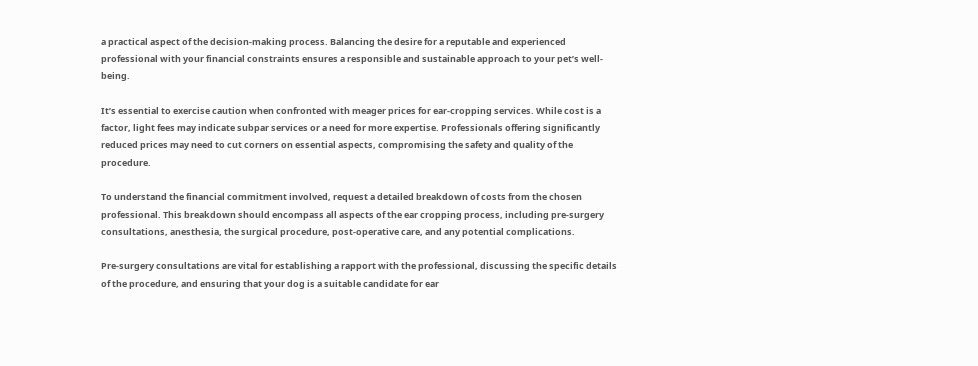a practical aspect of the decision-making process. Balancing the desire for a reputable and experienced professional with your financial constraints ensures a responsible and sustainable approach to your pet’s well-being.

It’s essential to exercise caution when confronted with meager prices for ear-cropping services. While cost is a factor, light fees may indicate subpar services or a need for more expertise. Professionals offering significantly reduced prices may need to cut corners on essential aspects, compromising the safety and quality of the procedure.

To understand the financial commitment involved, request a detailed breakdown of costs from the chosen professional. This breakdown should encompass all aspects of the ear cropping process, including pre-surgery consultations, anesthesia, the surgical procedure, post-operative care, and any potential complications.

Pre-surgery consultations are vital for establishing a rapport with the professional, discussing the specific details of the procedure, and ensuring that your dog is a suitable candidate for ear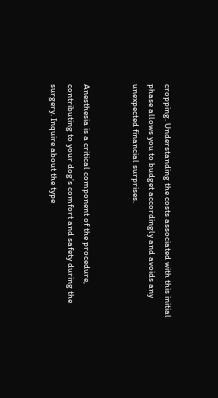cropping. Understanding the costs associated with this initial phase allows you to budget accordingly and avoids any unexpected financial surprises.


Anesthesia is a critical component of the procedure, contributing to your dog’s comfort and safety during the surgery. Inquire about the type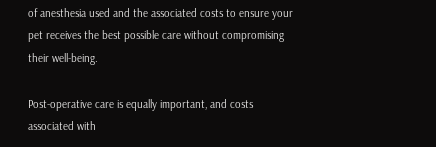of anesthesia used and the associated costs to ensure your pet receives the best possible care without compromising their well-being.

Post-operative care is equally important, and costs associated with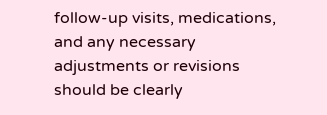follow-up visits, medications, and any necessary adjustments or revisions should be clearly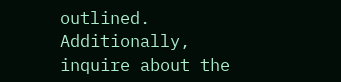outlined. Additionally, inquire about the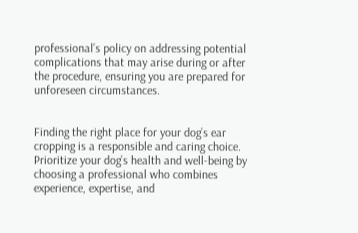professional’s policy on addressing potential complications that may arise during or after the procedure, ensuring you are prepared for unforeseen circumstances.


Finding the right place for your dog’s ear cropping is a responsible and caring choice. Prioritize your dog’s health and well-being by choosing a professional who combines experience, expertise, and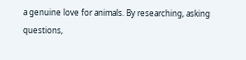a genuine love for animals. By researching, asking questions,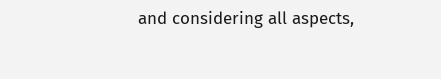and considering all aspects,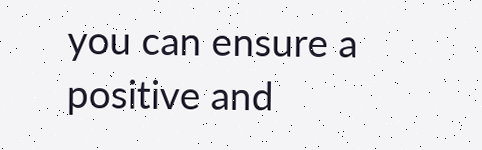you can ensure a positive and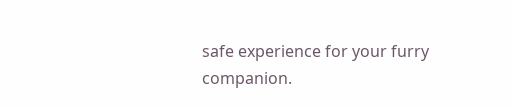safe experience for your furry companion.